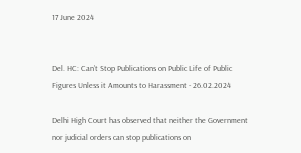17 June 2024


Del. HC: Can’t Stop Publications on Public Life of Public Figures Unless it Amounts to Harassment - 26.02.2024

Delhi High Court has observed that neither the Government nor judicial orders can stop publications on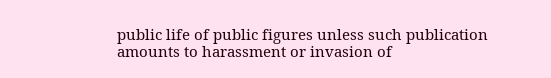public life of public figures unless such publication amounts to harassment or invasion of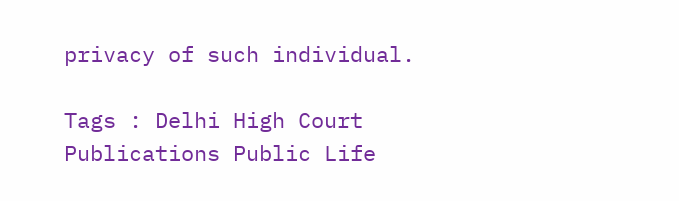privacy of such individual.

Tags : Delhi High Court Publications Public Life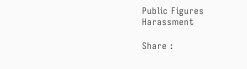Public Figures Harassment

Share :